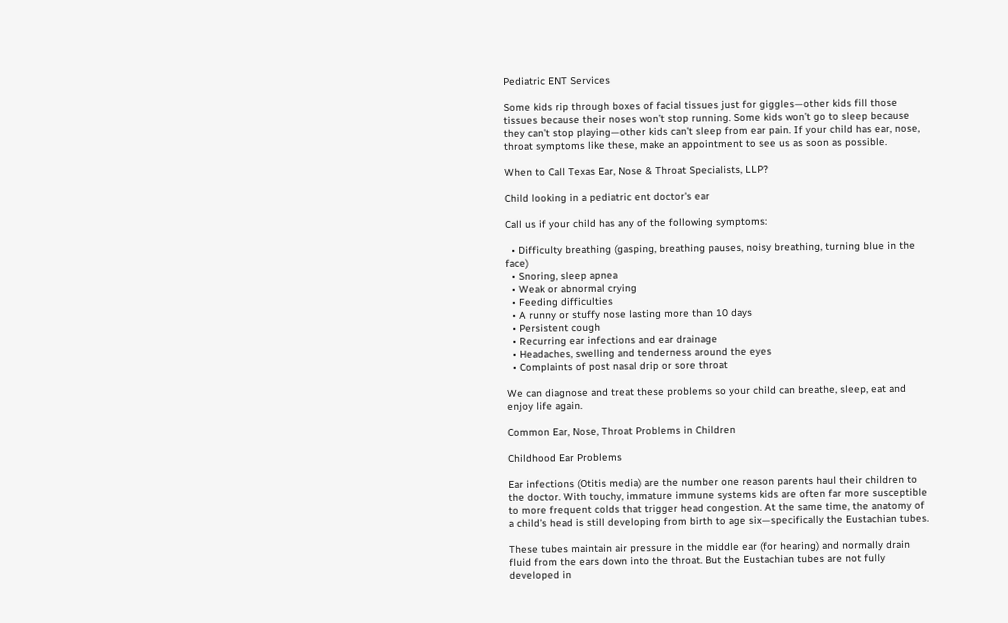Pediatric ENT Services

Some kids rip through boxes of facial tissues just for giggles—other kids fill those tissues because their noses won’t stop running. Some kids won’t go to sleep because they can’t stop playing—other kids can’t sleep from ear pain. If your child has ear, nose, throat symptoms like these, make an appointment to see us as soon as possible.

When to Call Texas Ear, Nose & Throat Specialists, LLP?

Child looking in a pediatric ent doctor's ear

Call us if your child has any of the following symptoms:

  • Difficulty breathing (gasping, breathing pauses, noisy breathing, turning blue in the face)
  • Snoring, sleep apnea
  • Weak or abnormal crying
  • Feeding difficulties
  • A runny or stuffy nose lasting more than 10 days
  • Persistent cough
  • Recurring ear infections and ear drainage
  • Headaches, swelling and tenderness around the eyes
  • Complaints of post nasal drip or sore throat

We can diagnose and treat these problems so your child can breathe, sleep, eat and enjoy life again.

Common Ear, Nose, Throat Problems in Children

Childhood Ear Problems

Ear infections (Otitis media) are the number one reason parents haul their children to the doctor. With touchy, immature immune systems kids are often far more susceptible to more frequent colds that trigger head congestion. At the same time, the anatomy of a child’s head is still developing from birth to age six—specifically the Eustachian tubes.

These tubes maintain air pressure in the middle ear (for hearing) and normally drain fluid from the ears down into the throat. But the Eustachian tubes are not fully developed in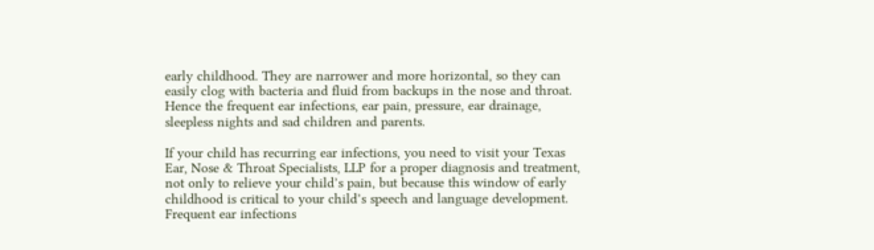early childhood. They are narrower and more horizontal, so they can easily clog with bacteria and fluid from backups in the nose and throat. Hence the frequent ear infections, ear pain, pressure, ear drainage, sleepless nights and sad children and parents.

If your child has recurring ear infections, you need to visit your Texas Ear, Nose & Throat Specialists, LLP for a proper diagnosis and treatment, not only to relieve your child’s pain, but because this window of early childhood is critical to your child’s speech and language development. Frequent ear infections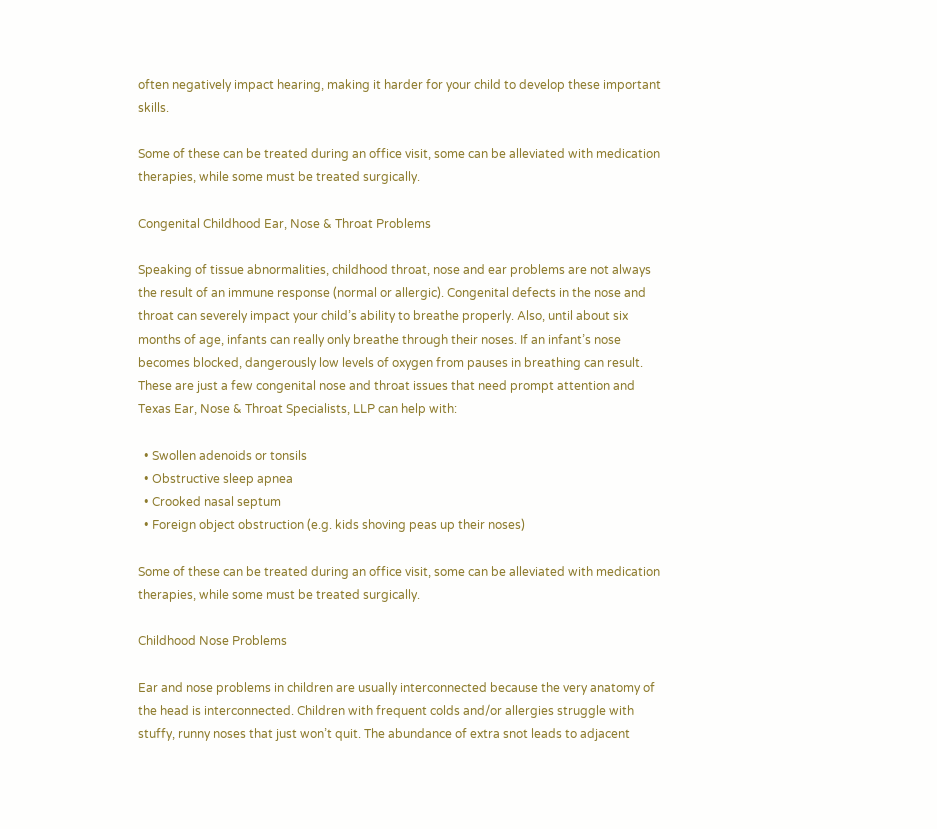often negatively impact hearing, making it harder for your child to develop these important skills.

Some of these can be treated during an office visit, some can be alleviated with medication therapies, while some must be treated surgically.

Congenital Childhood Ear, Nose & Throat Problems

Speaking of tissue abnormalities, childhood throat, nose and ear problems are not always the result of an immune response (normal or allergic). Congenital defects in the nose and throat can severely impact your child’s ability to breathe properly. Also, until about six months of age, infants can really only breathe through their noses. If an infant’s nose becomes blocked, dangerously low levels of oxygen from pauses in breathing can result. These are just a few congenital nose and throat issues that need prompt attention and Texas Ear, Nose & Throat Specialists, LLP can help with:

  • Swollen adenoids or tonsils
  • Obstructive sleep apnea
  • Crooked nasal septum
  • Foreign object obstruction (e.g. kids shoving peas up their noses)

Some of these can be treated during an office visit, some can be alleviated with medication therapies, while some must be treated surgically.

Childhood Nose Problems

Ear and nose problems in children are usually interconnected because the very anatomy of the head is interconnected. Children with frequent colds and/or allergies struggle with stuffy, runny noses that just won’t quit. The abundance of extra snot leads to adjacent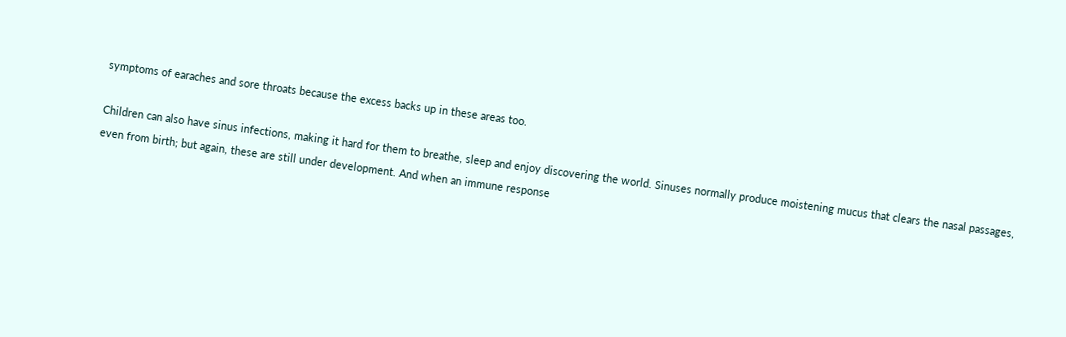symptoms of earaches and sore throats because the excess backs up in these areas too.

Children can also have sinus infections, making it hard for them to breathe, sleep and enjoy discovering the world. Sinuses normally produce moistening mucus that clears the nasal passages, even from birth; but again, these are still under development. And when an immune response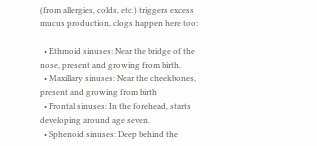(from allergies, colds, etc.) triggers excess mucus production, clogs happen here too:

  • Ethmoid sinuses: Near the bridge of the nose, present and growing from birth.
  • Maxillary sinuses: Near the cheekbones, present and growing from birth
  • Frontal sinuses: In the forehead, starts developing around age seven.
  • Sphenoid sinuses: Deep behind the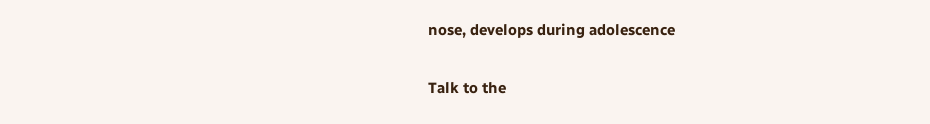nose, develops during adolescence

Talk to the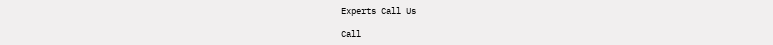Experts Call Us

Call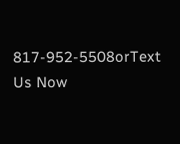817-952-5508orText Us Now